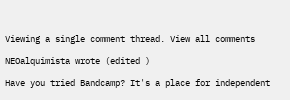Viewing a single comment thread. View all comments

NEOalquimista wrote (edited )

Have you tried Bandcamp? It's a place for independent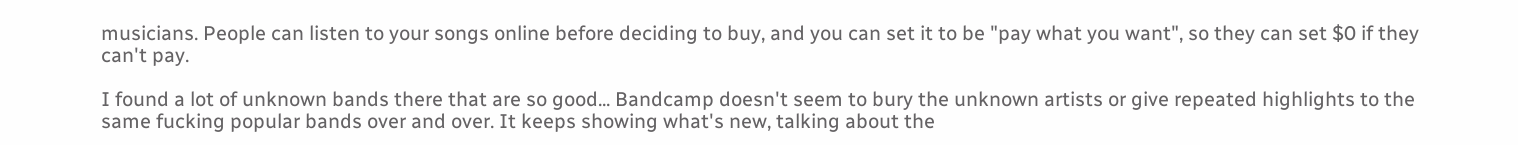musicians. People can listen to your songs online before deciding to buy, and you can set it to be "pay what you want", so they can set $0 if they can't pay.

I found a lot of unknown bands there that are so good... Bandcamp doesn't seem to bury the unknown artists or give repeated highlights to the same fucking popular bands over and over. It keeps showing what's new, talking about the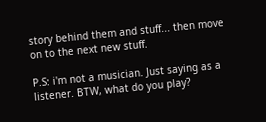story behind them and stuff... then move on to the next new stuff.

P.S: i'm not a musician. Just saying as a listener. BTW, what do you play?